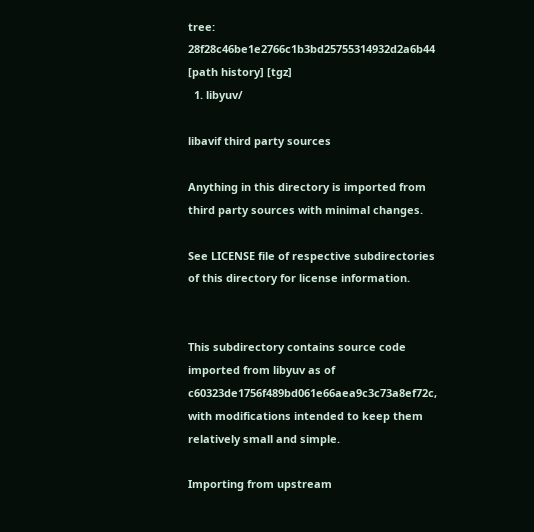tree: 28f28c46be1e2766c1b3bd25755314932d2a6b44 [path history] [tgz]
  1. libyuv/

libavif third party sources

Anything in this directory is imported from third party sources with minimal changes.

See LICENSE file of respective subdirectories of this directory for license information.


This subdirectory contains source code imported from libyuv as of c60323de1756f489bd061e66aea9c3c73a8ef72c, with modifications intended to keep them relatively small and simple.

Importing from upstream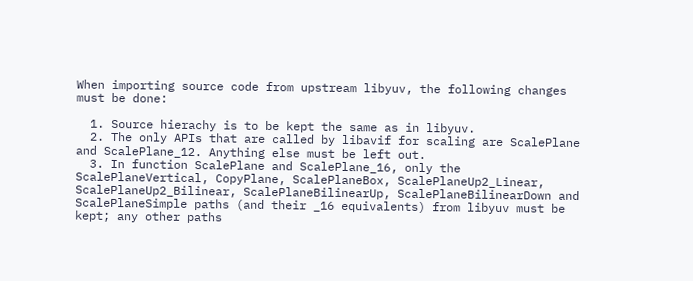When importing source code from upstream libyuv, the following changes must be done:

  1. Source hierachy is to be kept the same as in libyuv.
  2. The only APIs that are called by libavif for scaling are ScalePlane and ScalePlane_12. Anything else must be left out.
  3. In function ScalePlane and ScalePlane_16, only the ScalePlaneVertical, CopyPlane, ScalePlaneBox, ScalePlaneUp2_Linear, ScalePlaneUp2_Bilinear, ScalePlaneBilinearUp, ScalePlaneBilinearDown and ScalePlaneSimple paths (and their _16 equivalents) from libyuv must be kept; any other paths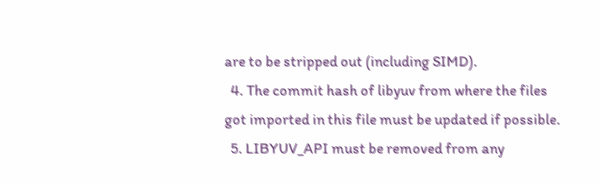are to be stripped out (including SIMD).
  4. The commit hash of libyuv from where the files got imported in this file must be updated if possible.
  5. LIBYUV_API must be removed from any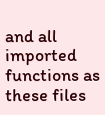and all imported functions as these files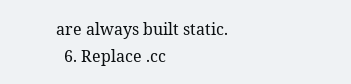are always built static.
  6. Replace .cc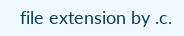file extension by .c.